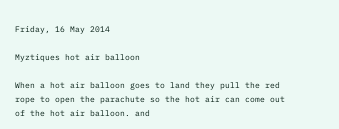Friday, 16 May 2014

Myztiques hot air balloon

When a hot air balloon goes to land they pull the red rope to open the parachute so the hot air can come out of the hot air balloon. and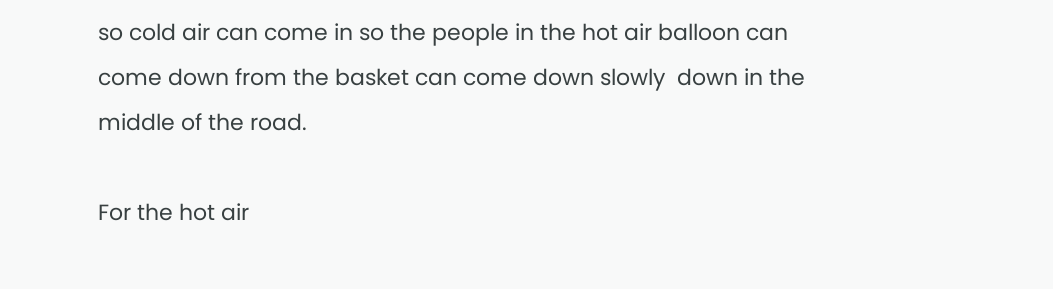so cold air can come in so the people in the hot air balloon can come down from the basket can come down slowly  down in the middle of the road.

For the hot air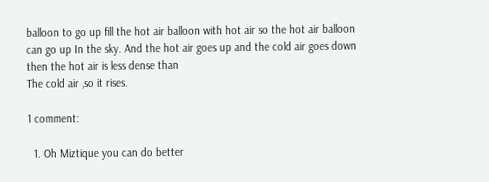balloon to go up fill the hot air balloon with hot air so the hot air balloon can go up In the sky. And the hot air goes up and the cold air goes down then the hot air is less dense than
The cold air ,so it rises.

1 comment:

  1. Oh Miztique you can do better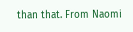than that. From Naomi